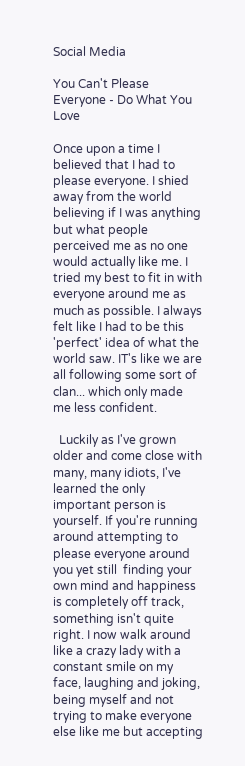Social Media

You Can't Please Everyone - Do What You Love

Once upon a time I believed that I had to please everyone. I shied away from the world believing if I was anything but what people perceived me as no one would actually like me. I tried my best to fit in with everyone around me as much as possible. I always felt like I had to be this 'perfect' idea of what the world saw. IT's like we are all following some sort of clan... which only made me less confident.

  Luckily as I've grown older and come close with many, many idiots, I've learned the only important person is yourself. If you're running around attempting to please everyone around you yet still  finding your own mind and happiness is completely off track, something isn't quite right. I now walk around like a crazy lady with a constant smile on my face, laughing and joking, being myself and not trying to make everyone else like me but accepting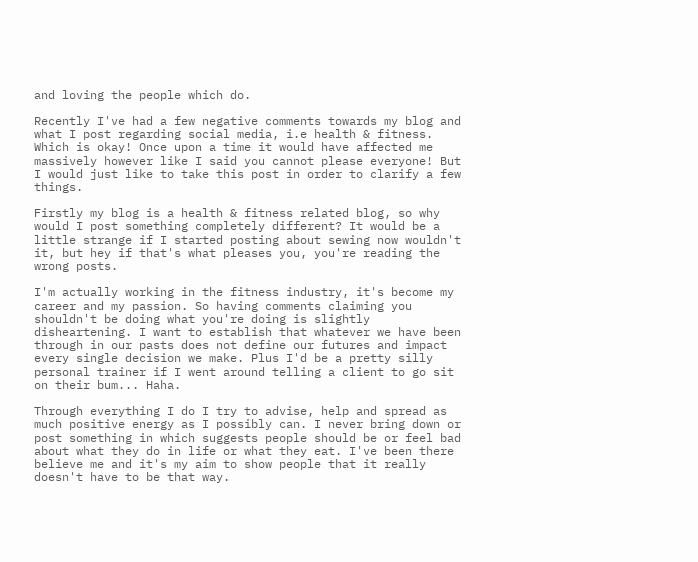and loving the people which do.

Recently I've had a few negative comments towards my blog and what I post regarding social media, i.e health & fitness. Which is okay! Once upon a time it would have affected me massively however like I said you cannot please everyone! But I would just like to take this post in order to clarify a few things.

Firstly my blog is a health & fitness related blog, so why would I post something completely different? It would be a little strange if I started posting about sewing now wouldn't it, but hey if that's what pleases you, you're reading the wrong posts.

I'm actually working in the fitness industry, it's become my career and my passion. So having comments claiming you shouldn't be doing what you're doing is slightly disheartening. I want to establish that whatever we have been through in our pasts does not define our futures and impact every single decision we make. Plus I'd be a pretty silly personal trainer if I went around telling a client to go sit on their bum... Haha.

Through everything I do I try to advise, help and spread as much positive energy as I possibly can. I never bring down or post something in which suggests people should be or feel bad about what they do in life or what they eat. I've been there believe me and it's my aim to show people that it really doesn't have to be that way.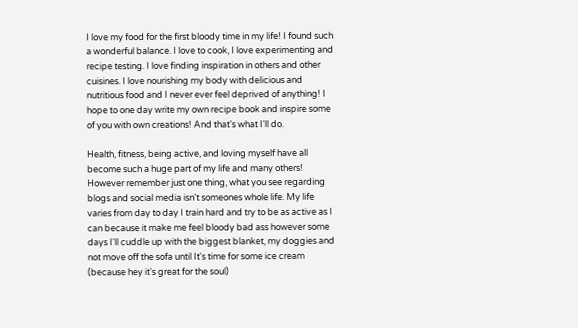I love my food for the first bloody time in my life! I found such a wonderful balance. I love to cook, I love experimenting and recipe testing. I love finding inspiration in others and other cuisines. I love nourishing my body with delicious and nutritious food and I never ever feel deprived of anything! I hope to one day write my own recipe book and inspire some of you with own creations! And that's what I'll do.

Health, fitness, being active, and loving myself have all become such a huge part of my life and many others! However remember just one thing, what you see regarding blogs and social media isn't someones whole life. My life varies from day to day I train hard and try to be as active as I can because it make me feel bloody bad ass however some days I'll cuddle up with the biggest blanket, my doggies and not move off the sofa until It's time for some ice cream (because hey it's great for the soul)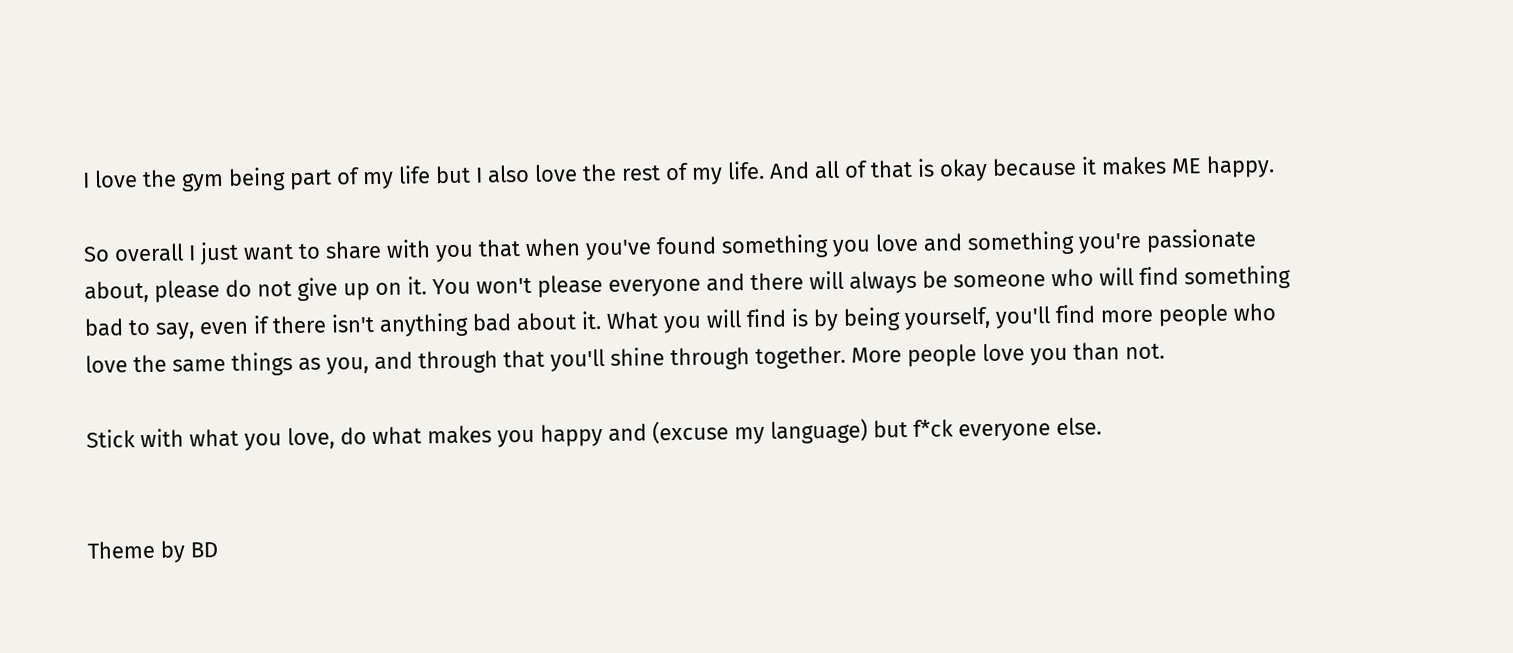I love the gym being part of my life but I also love the rest of my life. And all of that is okay because it makes ME happy.

So overall I just want to share with you that when you've found something you love and something you're passionate about, please do not give up on it. You won't please everyone and there will always be someone who will find something bad to say, even if there isn't anything bad about it. What you will find is by being yourself, you'll find more people who love the same things as you, and through that you'll shine through together. More people love you than not.

Stick with what you love, do what makes you happy and (excuse my language) but f*ck everyone else.


Theme by BD